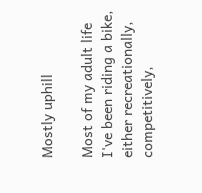Mostly uphill

Most of my adult life I've been riding a bike, either recreationally, competitively,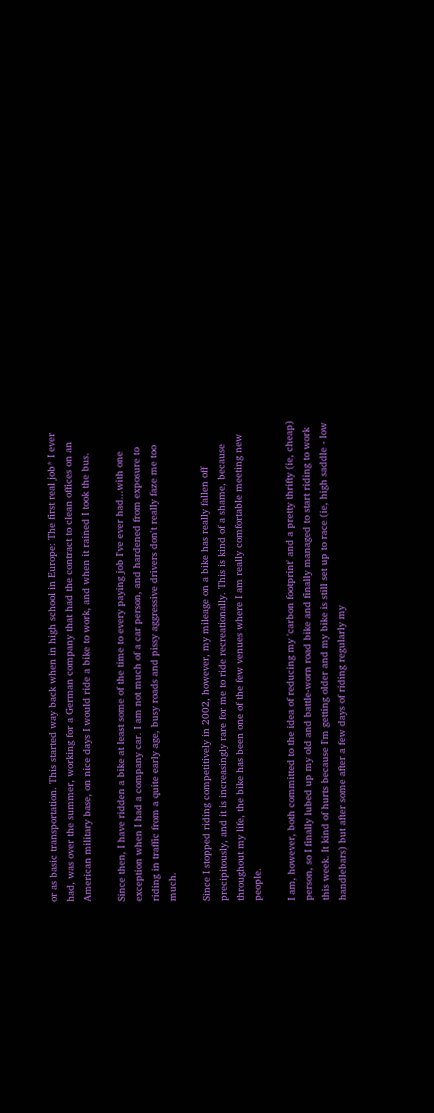or as basic transportation. This started way back when in high school in Europe: The first real job* I ever had, was over the summer, working for a German company that had the contract to clean offices on an American military base, on nice days I would ride a bike to work, and when it rained I took the bus.

Since then, I have ridden a bike at least some of the time to every paying job I've ever had...with one exception when I had a company car. I am not much of a car person, and hardened from exposure to riding in traffic from a quite early age, busy roads and pissy aggressive drivers don't really faze me too much.

Since I stopped riding competitively in 2002, however, my mileage on a bike has really fallen off precipitously, and it is increasingly rare for me to ride recreationally. This is kind of a shame, because throughout my life, the bike has been one of the few venues where I am really comfortable meeting new people.

I am, however, both committed to the idea of reducing my 'carbon footprint' and a pretty thrifty (ie, cheap) person, so I finally lubed up my old and battle-worn road bike and finally managed to start riding to work this week. It kind of hurts because I'm getting older and my bike is still set up to race (ie, high saddle - low handlebars) but after some after a few days of riding regularly my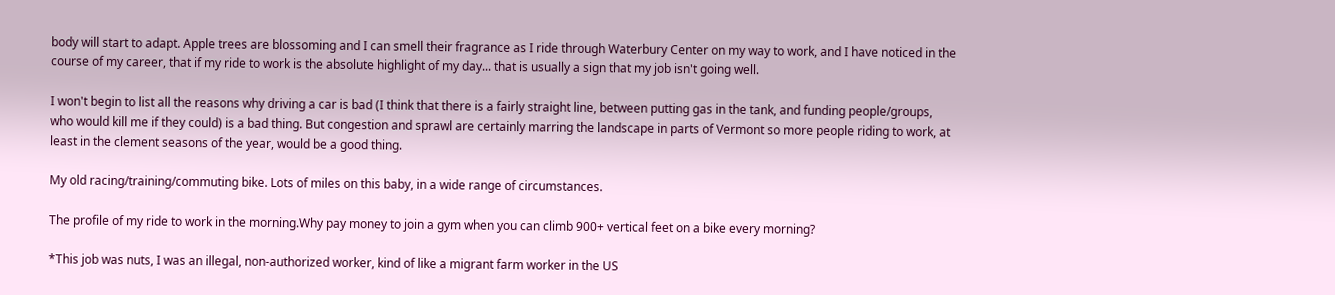body will start to adapt. Apple trees are blossoming and I can smell their fragrance as I ride through Waterbury Center on my way to work, and I have noticed in the course of my career, that if my ride to work is the absolute highlight of my day... that is usually a sign that my job isn't going well.

I won't begin to list all the reasons why driving a car is bad (I think that there is a fairly straight line, between putting gas in the tank, and funding people/groups, who would kill me if they could) is a bad thing. But congestion and sprawl are certainly marring the landscape in parts of Vermont so more people riding to work, at least in the clement seasons of the year, would be a good thing.

My old racing/training/commuting bike. Lots of miles on this baby, in a wide range of circumstances.

The profile of my ride to work in the morning.Why pay money to join a gym when you can climb 900+ vertical feet on a bike every morning?

*This job was nuts, I was an illegal, non-authorized worker, kind of like a migrant farm worker in the US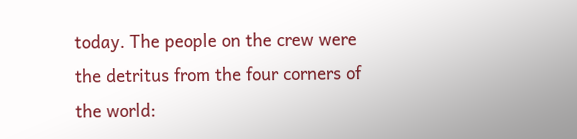today. The people on the crew were the detritus from the four corners of the world: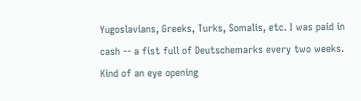Yugoslavians, Greeks, Turks, Somalis, etc. I was paid in cash -- a fist full of Deutschemarks every two weeks. Kind of an eye opening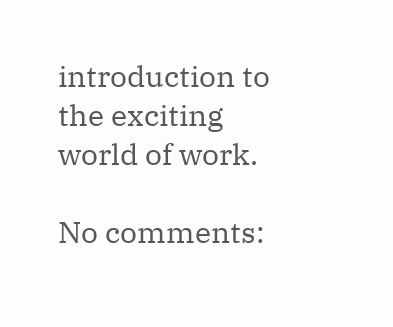introduction to the exciting world of work.

No comments: